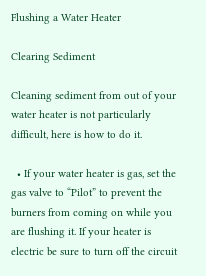Flushing a Water Heater

Clearing Sediment

Cleaning sediment from out of your water heater is not particularly difficult, here is how to do it.

  • If your water heater is gas, set the gas valve to “Pilot” to prevent the burners from coming on while you are flushing it. If your heater is electric be sure to turn off the circuit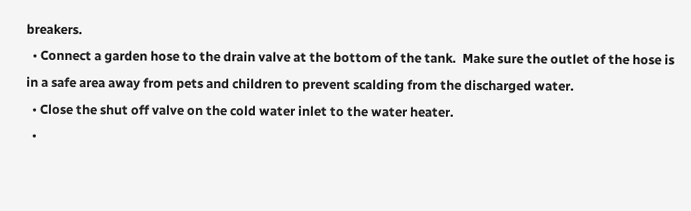breakers.
  • Connect a garden hose to the drain valve at the bottom of the tank.  Make sure the outlet of the hose is in a safe area away from pets and children to prevent scalding from the discharged water.
  • Close the shut off valve on the cold water inlet to the water heater.
  •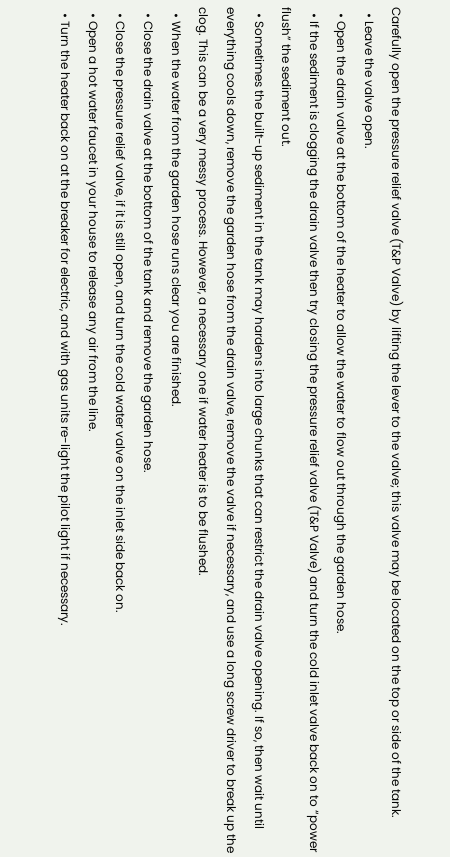Carefully open the pressure relief valve (T&P Valve) by lifting the lever to the valve; this valve may be located on the top or side of the tank.
  • Leave the valve open.
  • Open the drain valve at the bottom of the heater to allow the water to flow out through the garden hose.
  • If the sediment is clogging the drain valve then try closing the pressure relief valve (T&P Valve) and turn the cold inlet valve back on to “power flush” the sediment out.
  • Sometimes the built-up sediment in the tank may hardens into large chunks that can restrict the drain valve opening. If so, then wait until everything cools down, remove the garden hose from the drain valve, remove the valve if necessary, and use a long screw driver to break up the clog. This can be a very messy process. However, a necessary one if water heater is to be flushed.
  • When the water from the garden hose runs clear you are finished.
  • Close the drain valve at the bottom of the tank and remove the garden hose.
  • Close the pressure relief valve, if it is still open, and turn the cold water valve on the inlet side back on.
  • Open a hot water faucet in your house to release any air from the line.
  • Turn the heater back on at the breaker for electric, and with gas units re-light the pilot light if necessary.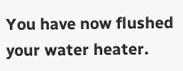You have now flushed your water heater.